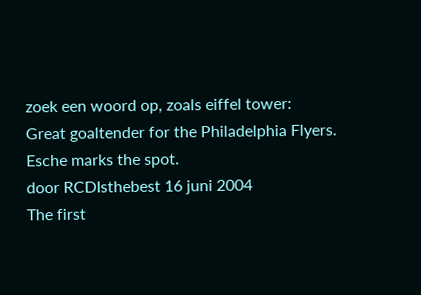zoek een woord op, zoals eiffel tower:
Great goaltender for the Philadelphia Flyers.
Esche marks the spot.
door RCDIsthebest 16 juni 2004
The first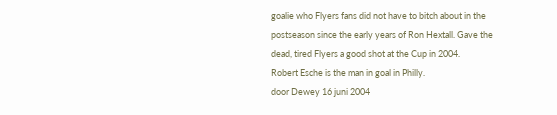goalie who Flyers fans did not have to bitch about in the postseason since the early years of Ron Hextall. Gave the dead, tired Flyers a good shot at the Cup in 2004.
Robert Esche is the man in goal in Philly.
door Dewey 16 juni 2004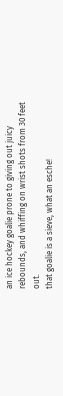an ice hockey goalie prone to giving out juicy rebounds, and whiffing on wrist shots from 30 feet out.
that goalie is a sieve, what an esche!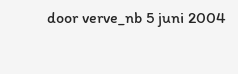door verve_nb 5 juni 2004